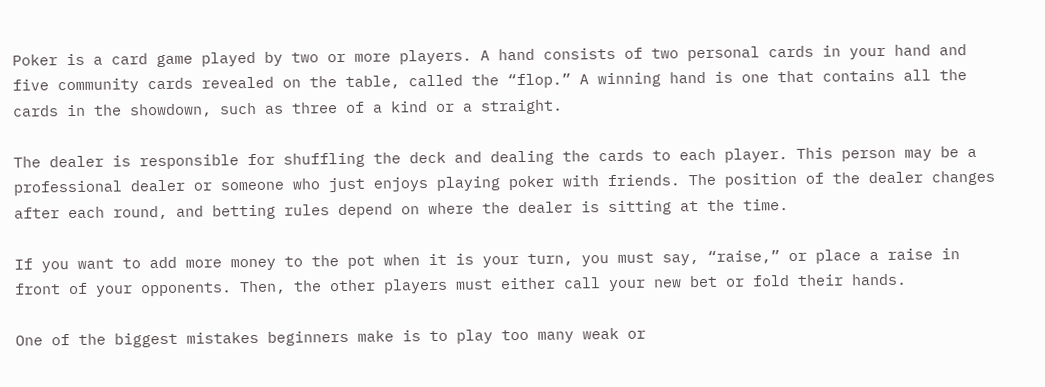Poker is a card game played by two or more players. A hand consists of two personal cards in your hand and five community cards revealed on the table, called the “flop.” A winning hand is one that contains all the cards in the showdown, such as three of a kind or a straight.

The dealer is responsible for shuffling the deck and dealing the cards to each player. This person may be a professional dealer or someone who just enjoys playing poker with friends. The position of the dealer changes after each round, and betting rules depend on where the dealer is sitting at the time.

If you want to add more money to the pot when it is your turn, you must say, “raise,” or place a raise in front of your opponents. Then, the other players must either call your new bet or fold their hands.

One of the biggest mistakes beginners make is to play too many weak or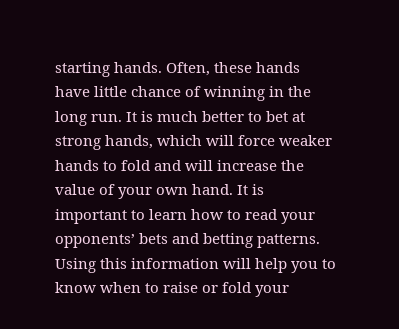starting hands. Often, these hands have little chance of winning in the long run. It is much better to bet at strong hands, which will force weaker hands to fold and will increase the value of your own hand. It is important to learn how to read your opponents’ bets and betting patterns. Using this information will help you to know when to raise or fold your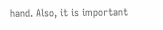hand. Also, it is important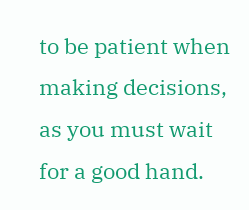to be patient when making decisions, as you must wait for a good hand.